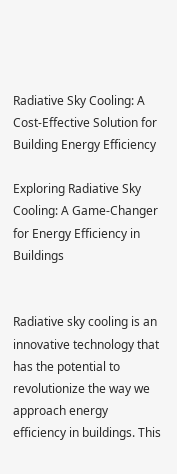Radiative Sky Cooling: A Cost-Effective Solution for Building Energy Efficiency

Exploring Radiative Sky Cooling: A Game-Changer for Energy Efficiency in Buildings


Radiative sky cooling is an innovative technology that has the potential to revolutionize the way we approach energy efficiency in buildings. This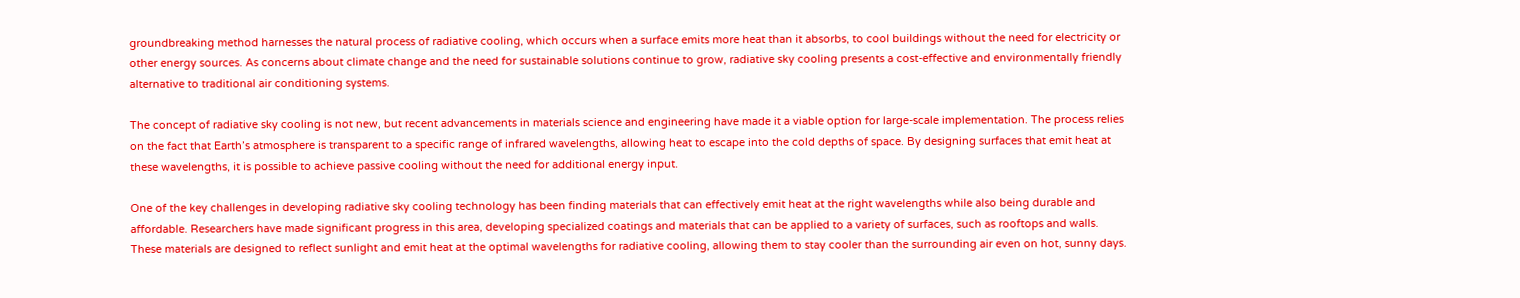groundbreaking method harnesses the natural process of radiative cooling, which occurs when a surface emits more heat than it absorbs, to cool buildings without the need for electricity or other energy sources. As concerns about climate change and the need for sustainable solutions continue to grow, radiative sky cooling presents a cost-effective and environmentally friendly alternative to traditional air conditioning systems.

The concept of radiative sky cooling is not new, but recent advancements in materials science and engineering have made it a viable option for large-scale implementation. The process relies on the fact that Earth’s atmosphere is transparent to a specific range of infrared wavelengths, allowing heat to escape into the cold depths of space. By designing surfaces that emit heat at these wavelengths, it is possible to achieve passive cooling without the need for additional energy input.

One of the key challenges in developing radiative sky cooling technology has been finding materials that can effectively emit heat at the right wavelengths while also being durable and affordable. Researchers have made significant progress in this area, developing specialized coatings and materials that can be applied to a variety of surfaces, such as rooftops and walls. These materials are designed to reflect sunlight and emit heat at the optimal wavelengths for radiative cooling, allowing them to stay cooler than the surrounding air even on hot, sunny days.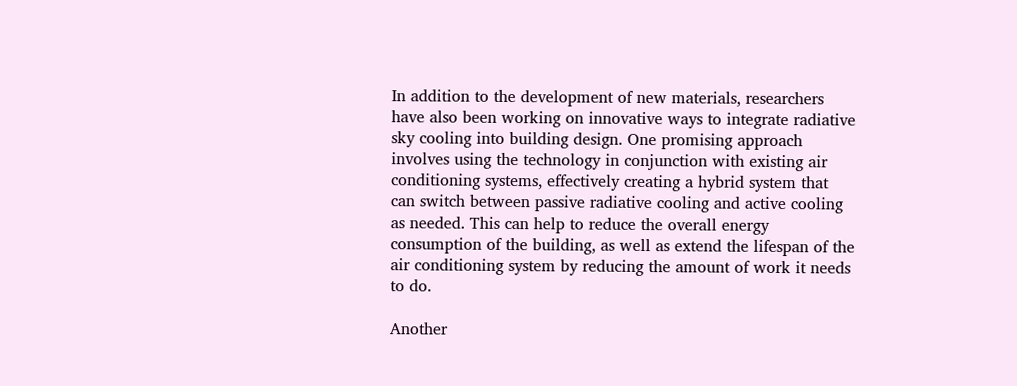In addition to the development of new materials, researchers have also been working on innovative ways to integrate radiative sky cooling into building design. One promising approach involves using the technology in conjunction with existing air conditioning systems, effectively creating a hybrid system that can switch between passive radiative cooling and active cooling as needed. This can help to reduce the overall energy consumption of the building, as well as extend the lifespan of the air conditioning system by reducing the amount of work it needs to do.

Another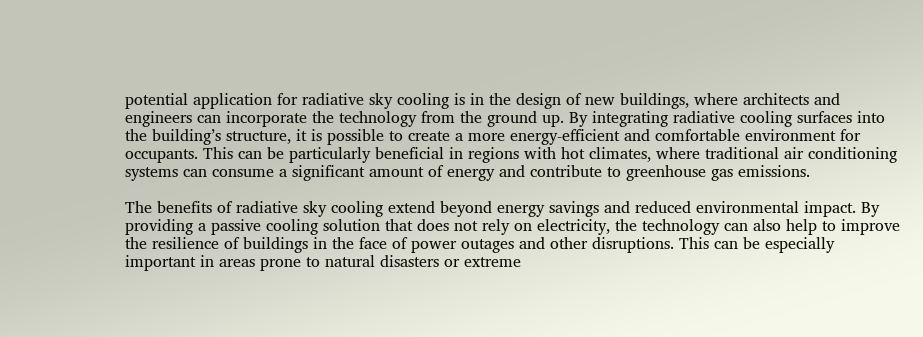potential application for radiative sky cooling is in the design of new buildings, where architects and engineers can incorporate the technology from the ground up. By integrating radiative cooling surfaces into the building’s structure, it is possible to create a more energy-efficient and comfortable environment for occupants. This can be particularly beneficial in regions with hot climates, where traditional air conditioning systems can consume a significant amount of energy and contribute to greenhouse gas emissions.

The benefits of radiative sky cooling extend beyond energy savings and reduced environmental impact. By providing a passive cooling solution that does not rely on electricity, the technology can also help to improve the resilience of buildings in the face of power outages and other disruptions. This can be especially important in areas prone to natural disasters or extreme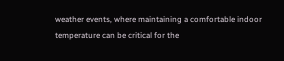weather events, where maintaining a comfortable indoor temperature can be critical for the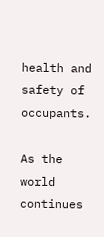health and safety of occupants.

As the world continues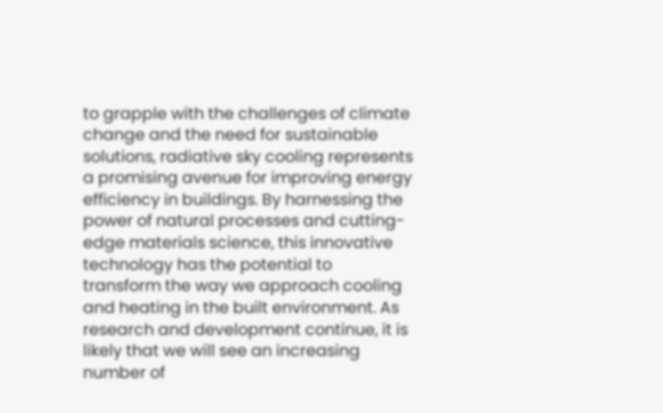to grapple with the challenges of climate change and the need for sustainable solutions, radiative sky cooling represents a promising avenue for improving energy efficiency in buildings. By harnessing the power of natural processes and cutting-edge materials science, this innovative technology has the potential to transform the way we approach cooling and heating in the built environment. As research and development continue, it is likely that we will see an increasing number of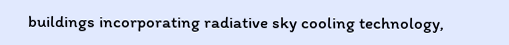buildings incorporating radiative sky cooling technology,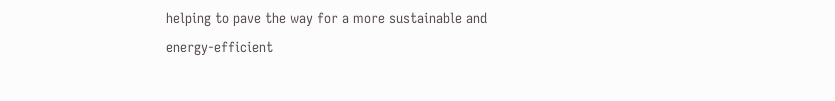helping to pave the way for a more sustainable and energy-efficient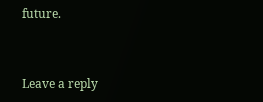future.


Leave a reply